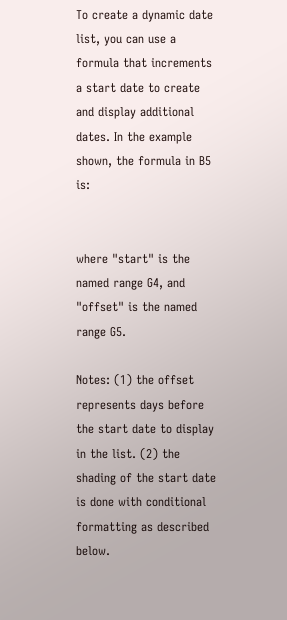To create a dynamic date list, you can use a formula that increments a start date to create and display additional dates. In the example shown, the formula in B5 is:


where "start" is the named range G4, and "offset" is the named range G5.

Notes: (1) the offset represents days before the start date to display in the list. (2) the shading of the start date is done with conditional formatting as described below.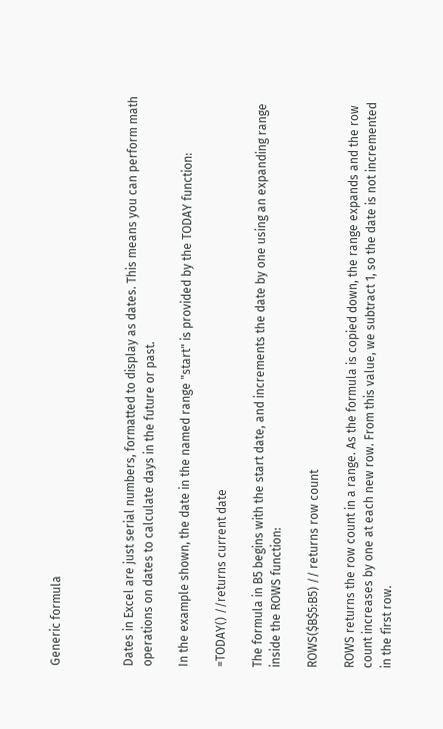Generic formula



Dates in Excel are just serial numbers, formatted to display as dates. This means you can perform math operations on dates to calculate days in the future or past.

In the example shown, the date in the named range "start" is provided by the TODAY function:

=TODAY() //returns current date

The formula in B5 begins with the start date, and increments the date by one using an expanding range inside the ROWS function:

ROWS($B$5:B5) // returns row count

ROWS returns the row count in a range. As the formula is copied down, the range expands and the row count increases by one at each new row. From this value, we subtract 1, so the date is not incremented in the first row.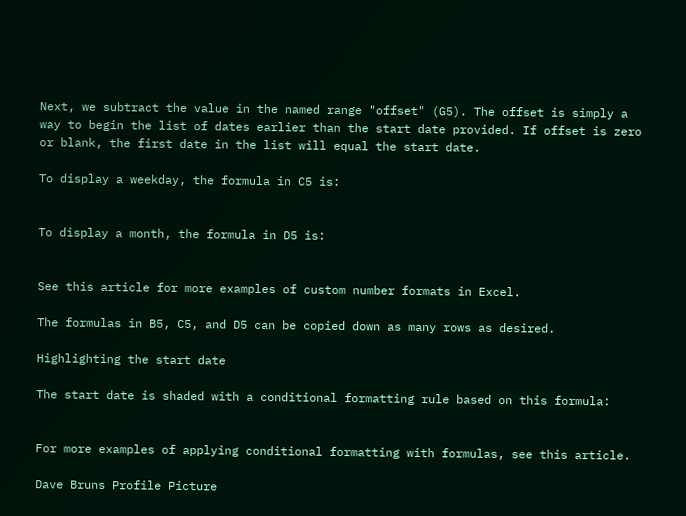Next, we subtract the value in the named range "offset" (G5). The offset is simply a way to begin the list of dates earlier than the start date provided. If offset is zero or blank, the first date in the list will equal the start date.

To display a weekday, the formula in C5 is:


To display a month, the formula in D5 is:


See this article for more examples of custom number formats in Excel.

The formulas in B5, C5, and D5 can be copied down as many rows as desired.

Highlighting the start date

The start date is shaded with a conditional formatting rule based on this formula:


For more examples of applying conditional formatting with formulas, see this article.

Dave Bruns Profile Picture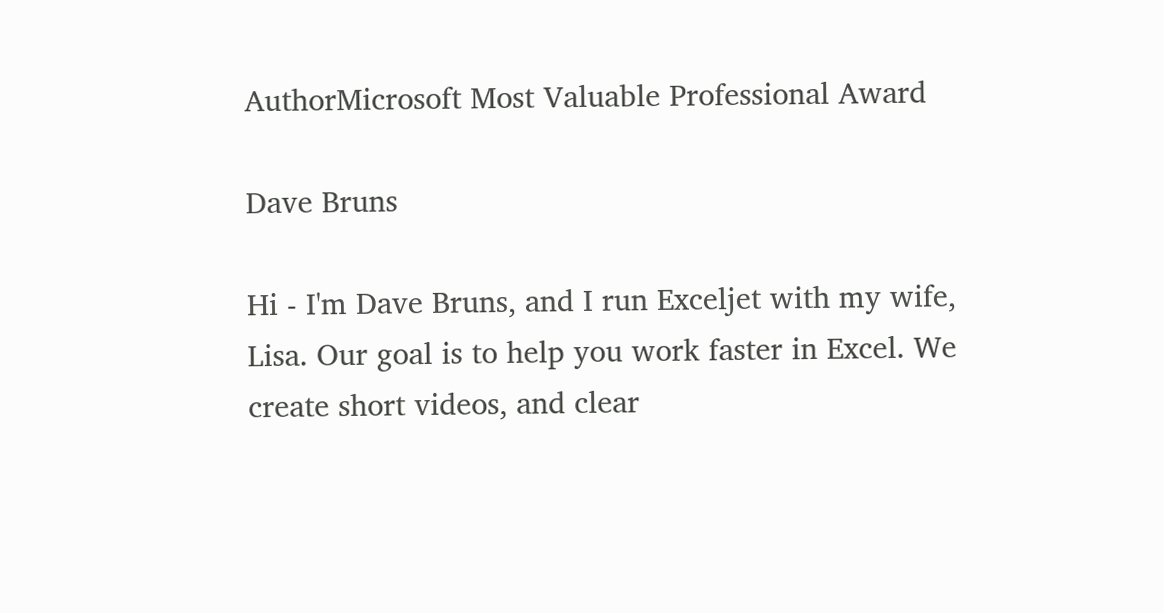AuthorMicrosoft Most Valuable Professional Award

Dave Bruns

Hi - I'm Dave Bruns, and I run Exceljet with my wife, Lisa. Our goal is to help you work faster in Excel. We create short videos, and clear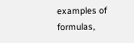examples of formulas,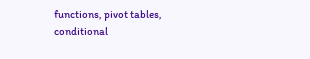functions, pivot tables, conditional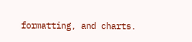formatting, and charts.